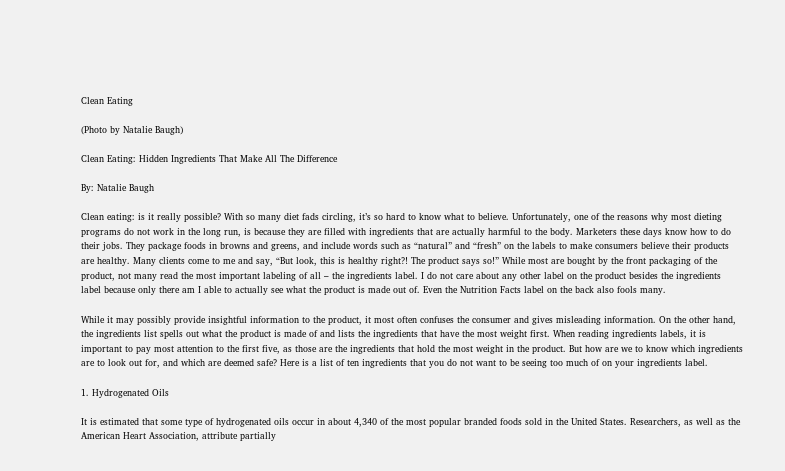Clean Eating

(Photo by Natalie Baugh)

Clean Eating: Hidden Ingredients That Make All The Difference

By: Natalie Baugh

Clean eating: is it really possible? With so many diet fads circling, it’s so hard to know what to believe. Unfortunately, one of the reasons why most dieting programs do not work in the long run, is because they are filled with ingredients that are actually harmful to the body. Marketers these days know how to do their jobs. They package foods in browns and greens, and include words such as “natural” and “fresh” on the labels to make consumers believe their products are healthy. Many clients come to me and say, “But look, this is healthy right?! The product says so!” While most are bought by the front packaging of the product, not many read the most important labeling of all – the ingredients label. I do not care about any other label on the product besides the ingredients label because only there am I able to actually see what the product is made out of. Even the Nutrition Facts label on the back also fools many.

While it may possibly provide insightful information to the product, it most often confuses the consumer and gives misleading information. On the other hand, the ingredients list spells out what the product is made of and lists the ingredients that have the most weight first. When reading ingredients labels, it is important to pay most attention to the first five, as those are the ingredients that hold the most weight in the product. But how are we to know which ingredients are to look out for, and which are deemed safe? Here is a list of ten ingredients that you do not want to be seeing too much of on your ingredients label.

1. Hydrogenated Oils

It is estimated that some type of hydrogenated oils occur in about 4,340 of the most popular branded foods sold in the United States. Researchers, as well as the American Heart Association, attribute partially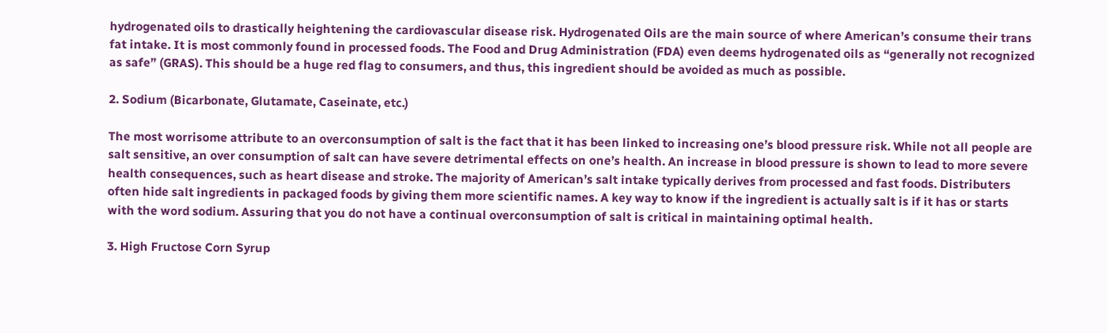hydrogenated oils to drastically heightening the cardiovascular disease risk. Hydrogenated Oils are the main source of where American’s consume their trans fat intake. It is most commonly found in processed foods. The Food and Drug Administration (FDA) even deems hydrogenated oils as “generally not recognized as safe” (GRAS). This should be a huge red flag to consumers, and thus, this ingredient should be avoided as much as possible.

2. Sodium (Bicarbonate, Glutamate, Caseinate, etc.)

The most worrisome attribute to an overconsumption of salt is the fact that it has been linked to increasing one’s blood pressure risk. While not all people are salt sensitive, an over consumption of salt can have severe detrimental effects on one’s health. An increase in blood pressure is shown to lead to more severe health consequences, such as heart disease and stroke. The majority of American’s salt intake typically derives from processed and fast foods. Distributers often hide salt ingredients in packaged foods by giving them more scientific names. A key way to know if the ingredient is actually salt is if it has or starts with the word sodium. Assuring that you do not have a continual overconsumption of salt is critical in maintaining optimal health.

3. High Fructose Corn Syrup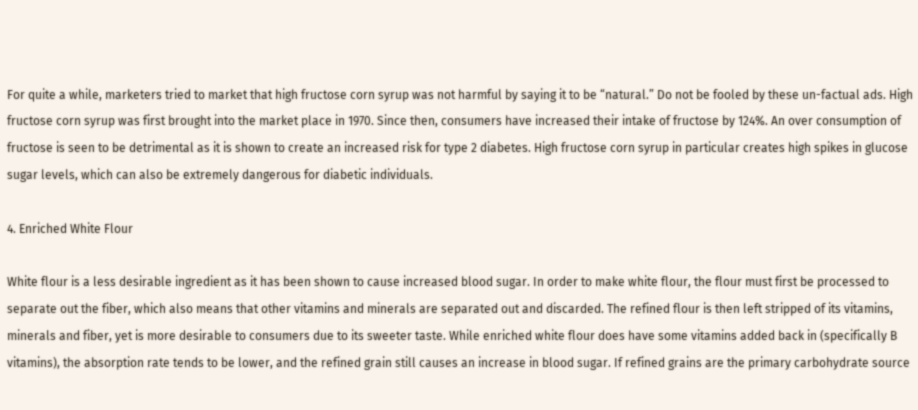For quite a while, marketers tried to market that high fructose corn syrup was not harmful by saying it to be “natural.” Do not be fooled by these un-factual ads. High fructose corn syrup was first brought into the market place in 1970. Since then, consumers have increased their intake of fructose by 124%. An over consumption of fructose is seen to be detrimental as it is shown to create an increased risk for type 2 diabetes. High fructose corn syrup in particular creates high spikes in glucose sugar levels, which can also be extremely dangerous for diabetic individuals.

4. Enriched White Flour

White flour is a less desirable ingredient as it has been shown to cause increased blood sugar. In order to make white flour, the flour must first be processed to separate out the fiber, which also means that other vitamins and minerals are separated out and discarded. The refined flour is then left stripped of its vitamins, minerals and fiber, yet is more desirable to consumers due to its sweeter taste. While enriched white flour does have some vitamins added back in (specifically B vitamins), the absorption rate tends to be lower, and the refined grain still causes an increase in blood sugar. If refined grains are the primary carbohydrate source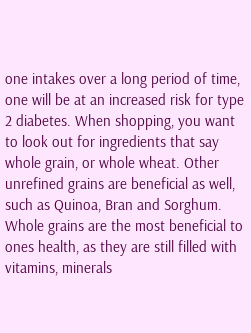one intakes over a long period of time, one will be at an increased risk for type 2 diabetes. When shopping, you want to look out for ingredients that say whole grain, or whole wheat. Other unrefined grains are beneficial as well, such as Quinoa, Bran and Sorghum. Whole grains are the most beneficial to ones health, as they are still filled with vitamins, minerals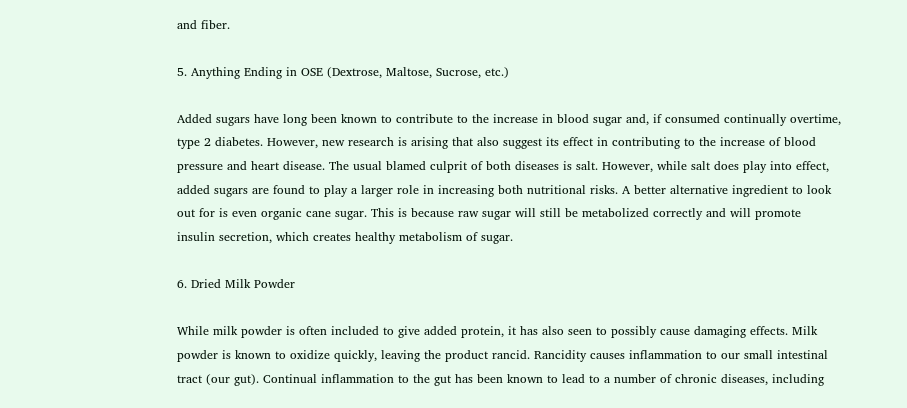and fiber.

5. Anything Ending in OSE (Dextrose, Maltose, Sucrose, etc.)

Added sugars have long been known to contribute to the increase in blood sugar and, if consumed continually overtime, type 2 diabetes. However, new research is arising that also suggest its effect in contributing to the increase of blood pressure and heart disease. The usual blamed culprit of both diseases is salt. However, while salt does play into effect, added sugars are found to play a larger role in increasing both nutritional risks. A better alternative ingredient to look out for is even organic cane sugar. This is because raw sugar will still be metabolized correctly and will promote insulin secretion, which creates healthy metabolism of sugar.

6. Dried Milk Powder

While milk powder is often included to give added protein, it has also seen to possibly cause damaging effects. Milk powder is known to oxidize quickly, leaving the product rancid. Rancidity causes inflammation to our small intestinal tract (our gut). Continual inflammation to the gut has been known to lead to a number of chronic diseases, including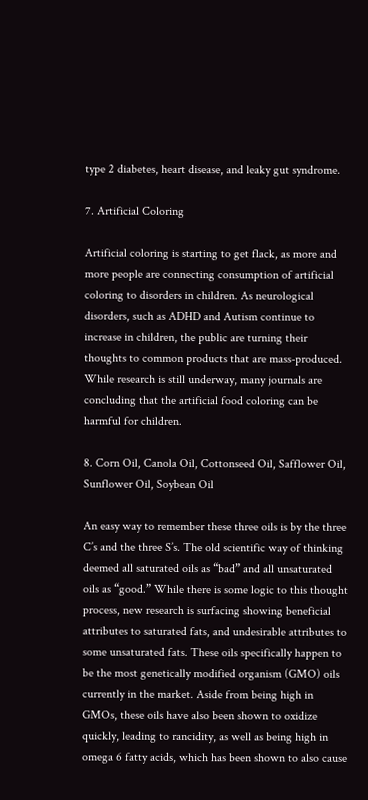type 2 diabetes, heart disease, and leaky gut syndrome.

7. Artificial Coloring

Artificial coloring is starting to get flack, as more and more people are connecting consumption of artificial coloring to disorders in children. As neurological disorders, such as ADHD and Autism continue to increase in children, the public are turning their thoughts to common products that are mass-produced. While research is still underway, many journals are concluding that the artificial food coloring can be harmful for children.

8. Corn Oil, Canola Oil, Cottonseed Oil, Safflower Oil, Sunflower Oil, Soybean Oil

An easy way to remember these three oils is by the three C’s and the three S’s. The old scientific way of thinking deemed all saturated oils as “bad” and all unsaturated oils as “good.” While there is some logic to this thought process, new research is surfacing showing beneficial attributes to saturated fats, and undesirable attributes to some unsaturated fats. These oils specifically happen to be the most genetically modified organism (GMO) oils currently in the market. Aside from being high in GMOs, these oils have also been shown to oxidize quickly, leading to rancidity, as well as being high in omega 6 fatty acids, which has been shown to also cause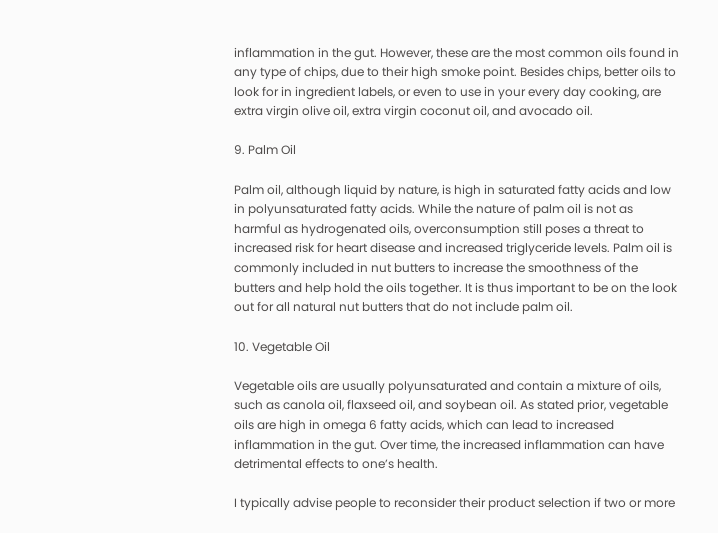inflammation in the gut. However, these are the most common oils found in any type of chips, due to their high smoke point. Besides chips, better oils to look for in ingredient labels, or even to use in your every day cooking, are extra virgin olive oil, extra virgin coconut oil, and avocado oil.

9. Palm Oil

Palm oil, although liquid by nature, is high in saturated fatty acids and low in polyunsaturated fatty acids. While the nature of palm oil is not as harmful as hydrogenated oils, overconsumption still poses a threat to increased risk for heart disease and increased triglyceride levels. Palm oil is commonly included in nut butters to increase the smoothness of the butters and help hold the oils together. It is thus important to be on the look out for all natural nut butters that do not include palm oil.

10. Vegetable Oil

Vegetable oils are usually polyunsaturated and contain a mixture of oils, such as canola oil, flaxseed oil, and soybean oil. As stated prior, vegetable oils are high in omega 6 fatty acids, which can lead to increased inflammation in the gut. Over time, the increased inflammation can have detrimental effects to one’s health.

I typically advise people to reconsider their product selection if two or more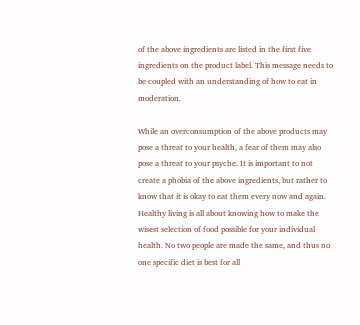of the above ingredients are listed in the first five ingredients on the product label. This message needs to be coupled with an understanding of how to eat in moderation.

While an overconsumption of the above products may pose a threat to your health, a fear of them may also pose a threat to your psyche. It is important to not create a phobia of the above ingredients, but rather to know that it is okay to eat them every now and again. Healthy living is all about knowing how to make the wisest selection of food possible for your individual health. No two people are made the same, and thus no one specific diet is best for all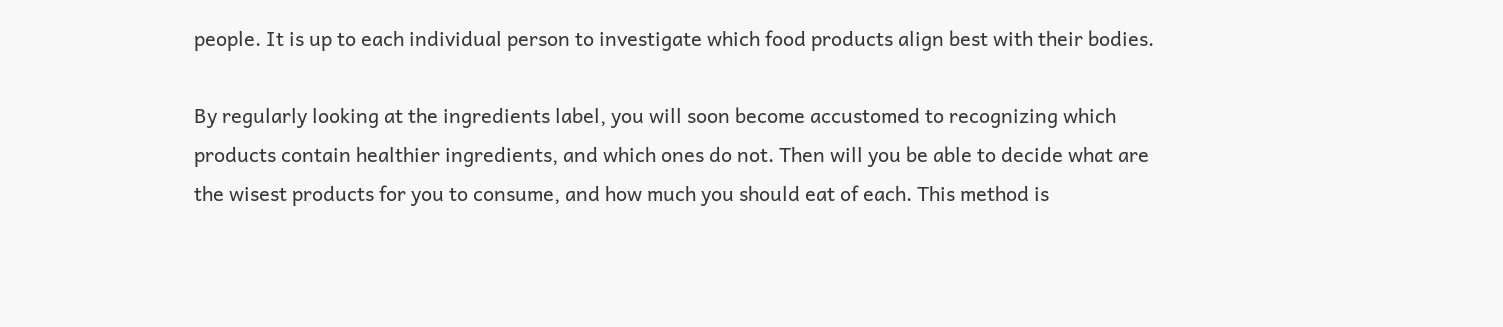people. It is up to each individual person to investigate which food products align best with their bodies.

By regularly looking at the ingredients label, you will soon become accustomed to recognizing which products contain healthier ingredients, and which ones do not. Then will you be able to decide what are the wisest products for you to consume, and how much you should eat of each. This method is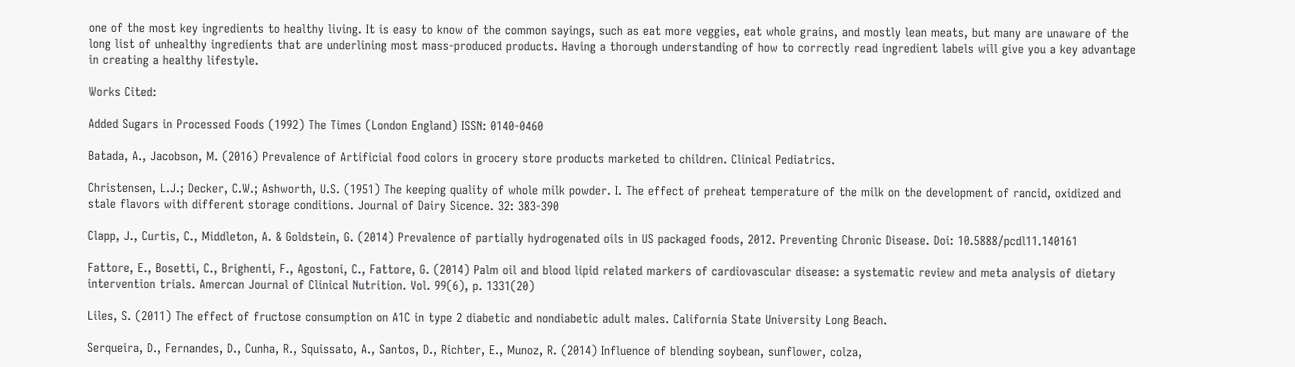one of the most key ingredients to healthy living. It is easy to know of the common sayings, such as eat more veggies, eat whole grains, and mostly lean meats, but many are unaware of the long list of unhealthy ingredients that are underlining most mass-produced products. Having a thorough understanding of how to correctly read ingredient labels will give you a key advantage in creating a healthy lifestyle.

Works Cited:

Added Sugars in Processed Foods (1992) The Times (London England) ISSN: 0140-0460

Batada, A., Jacobson, M. (2016) Prevalence of Artificial food colors in grocery store products marketed to children. Clinical Pediatrics.

Christensen, L.J.; Decker, C.W.; Ashworth, U.S. (1951) The keeping quality of whole milk powder. I. The effect of preheat temperature of the milk on the development of rancid, oxidized and stale flavors with different storage conditions. Journal of Dairy Sicence. 32: 383-390

Clapp, J., Curtis, C., Middleton, A. & Goldstein, G. (2014) Prevalence of partially hydrogenated oils in US packaged foods, 2012. Preventing Chronic Disease. Doi: 10.5888/pcdl11.140161

Fattore, E., Bosetti, C., Brighenti, F., Agostoni, C., Fattore, G. (2014) Palm oil and blood lipid related markers of cardiovascular disease: a systematic review and meta analysis of dietary intervention trials. Amercan Journal of Clinical Nutrition. Vol. 99(6), p. 1331(20)

Liles, S. (2011) The effect of fructose consumption on A1C in type 2 diabetic and nondiabetic adult males. California State University Long Beach.

Serqueira, D., Fernandes, D., Cunha, R., Squissato, A., Santos, D., Richter, E., Munoz, R. (2014) Influence of blending soybean, sunflower, colza,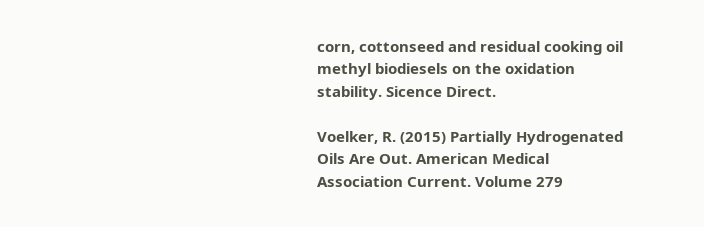corn, cottonseed and residual cooking oil methyl biodiesels on the oxidation stability. Sicence Direct.

Voelker, R. (2015) Partially Hydrogenated Oils Are Out. American Medical Association Current. Volume 279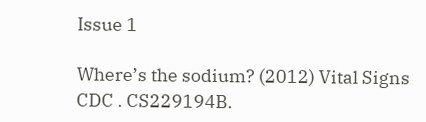Issue 1

Where’s the sodium? (2012) Vital Signs CDC . CS229194B.